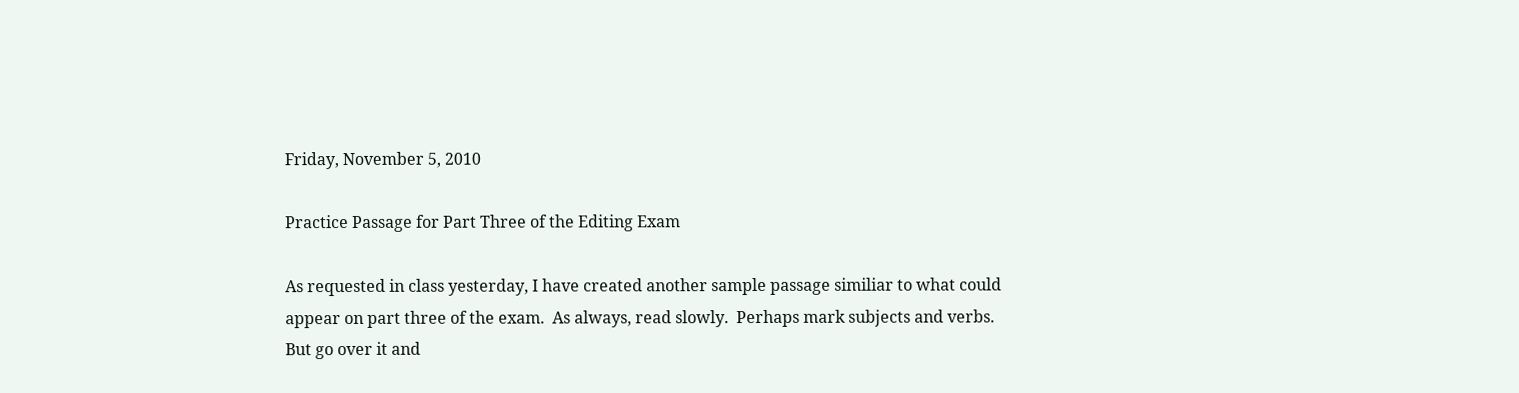Friday, November 5, 2010

Practice Passage for Part Three of the Editing Exam

As requested in class yesterday, I have created another sample passage similiar to what could appear on part three of the exam.  As always, read slowly.  Perhaps mark subjects and verbs.  But go over it and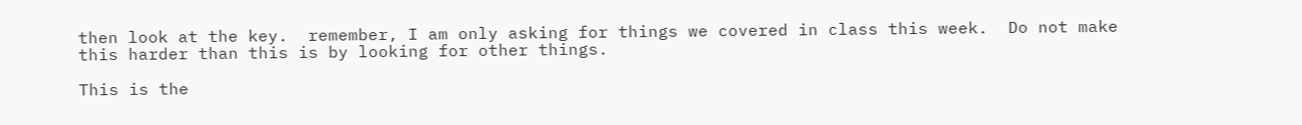then look at the key.  remember, I am only asking for things we covered in class this week.  Do not make this harder than this is by looking for other things.

This is the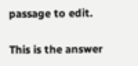passage to edit.

This is the answer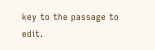key to the passage to edit.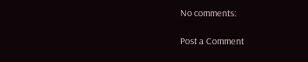No comments:

Post a Comment